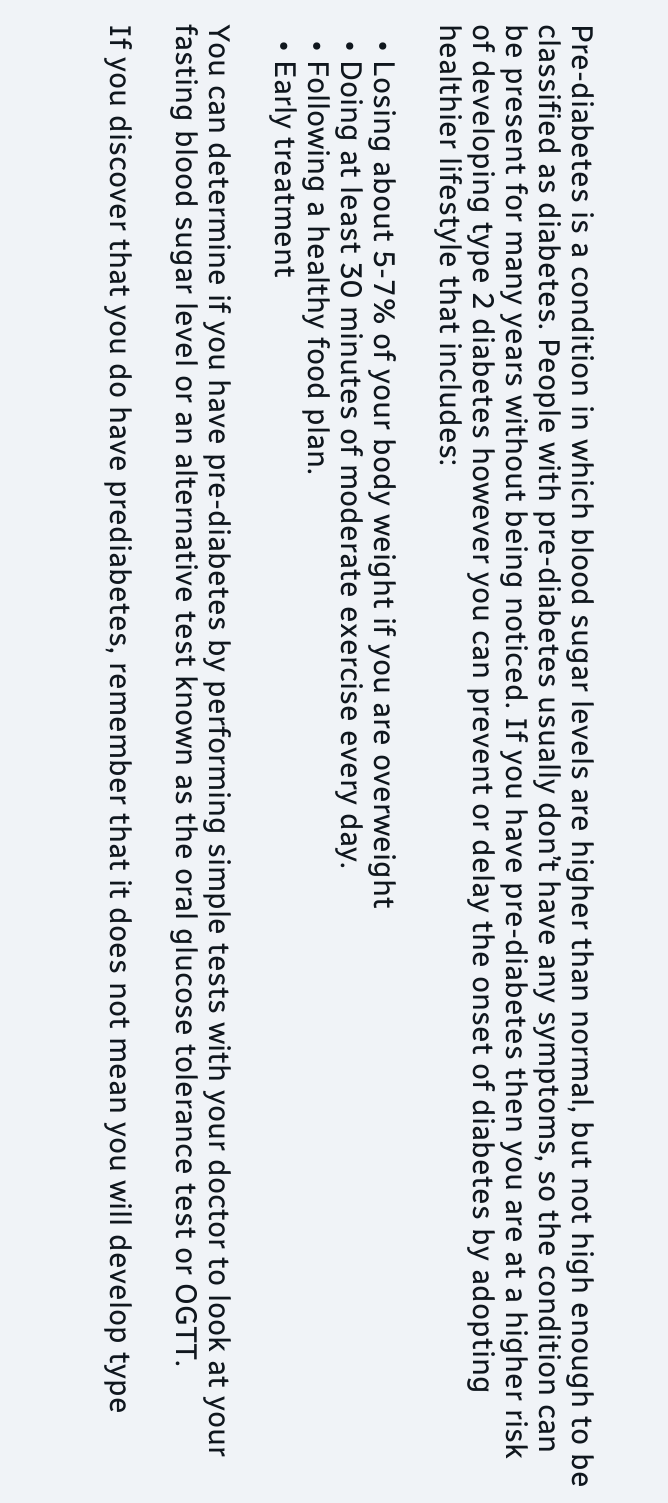Pre-diabetes is a condition in which blood sugar levels are higher than normal, but not high enough to be classified as diabetes. People with pre-diabetes usually don’t have any symptoms, so the condition can be present for many years without being noticed. If you have pre-diabetes then you are at a higher risk of developing type 2 diabetes however you can prevent or delay the onset of diabetes by adopting healthier lifestyle that includes:

  • Losing about 5-7% of your body weight if you are overweight
  • Doing at least 30 minutes of moderate exercise every day.
  • Following a healthy food plan.
  • Early treatment

You can determine if you have pre-diabetes by performing simple tests with your doctor to look at your fasting blood sugar level or an alternative test known as the oral glucose tolerance test or OGTT.

If you discover that you do have prediabetes, remember that it does not mean you will develop type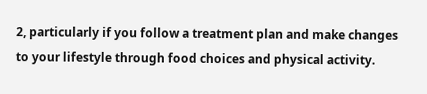2, particularly if you follow a treatment plan and make changes to your lifestyle through food choices and physical activity.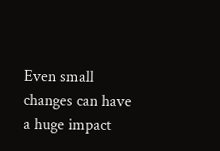Even small changes can have a huge impact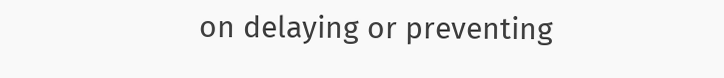on delaying or preventing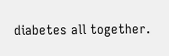diabetes all together.